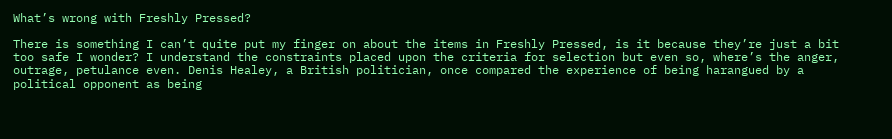What’s wrong with Freshly Pressed?

There is something I can’t quite put my finger on about the items in Freshly Pressed, is it because they’re just a bit too safe I wonder? I understand the constraints placed upon the criteria for selection but even so, where’s the anger, outrage, petulance even. Denis Healey, a British politician, once compared the experience of being harangued by a political opponent as being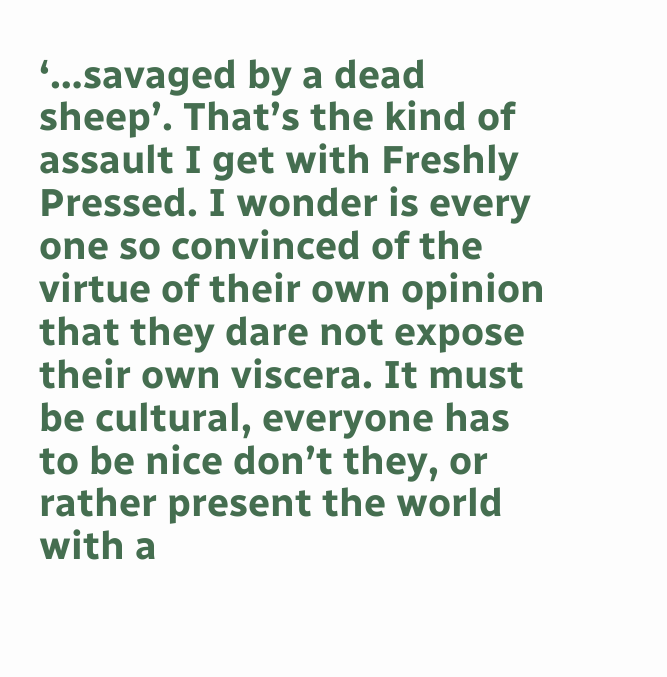‘…savaged by a dead sheep’. That’s the kind of assault I get with Freshly Pressed. I wonder is every one so convinced of the virtue of their own opinion that they dare not expose their own viscera. It must be cultural, everyone has to be nice don’t they, or rather present the world with a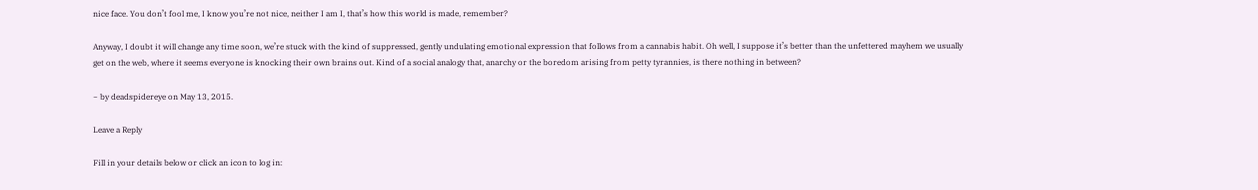nice face. You don’t fool me, I know you’re not nice, neither I am I, that’s how this world is made, remember?

Anyway, I doubt it will change any time soon, we’re stuck with the kind of suppressed, gently undulating emotional expression that follows from a cannabis habit. Oh well, I suppose it’s better than the unfettered mayhem we usually get on the web, where it seems everyone is knocking their own brains out. Kind of a social analogy that, anarchy or the boredom arising from petty tyrannies, is there nothing in between?

~ by deadspidereye on May 13, 2015.

Leave a Reply

Fill in your details below or click an icon to log in: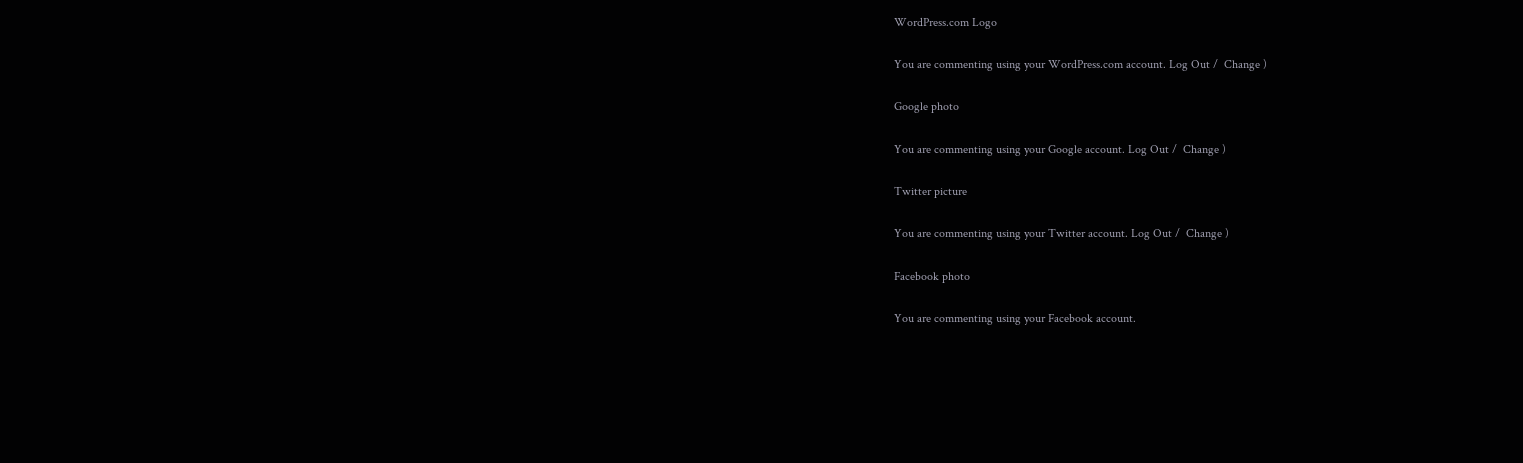WordPress.com Logo

You are commenting using your WordPress.com account. Log Out /  Change )

Google photo

You are commenting using your Google account. Log Out /  Change )

Twitter picture

You are commenting using your Twitter account. Log Out /  Change )

Facebook photo

You are commenting using your Facebook account.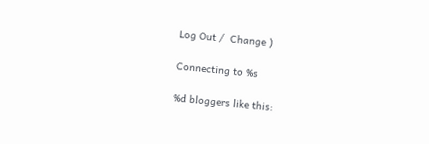Log Out /  Change )

Connecting to %s

%d bloggers like this: